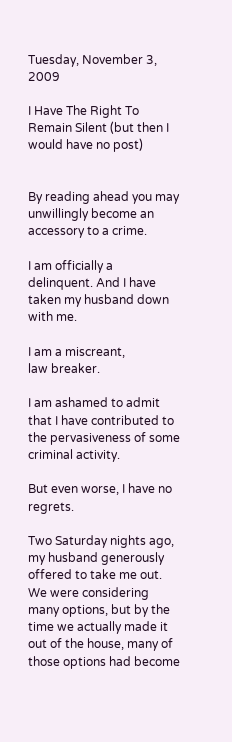Tuesday, November 3, 2009

I Have The Right To Remain Silent (but then I would have no post)


By reading ahead you may unwillingly become an accessory to a crime.

I am officially a delinquent. And I have taken my husband down with me.

I am a miscreant,
law breaker.

I am ashamed to admit that I have contributed to the pervasiveness of some criminal activity.

But even worse, I have no regrets.

Two Saturday nights ago, my husband generously offered to take me out. We were considering many options, but by the time we actually made it out of the house, many of those options had become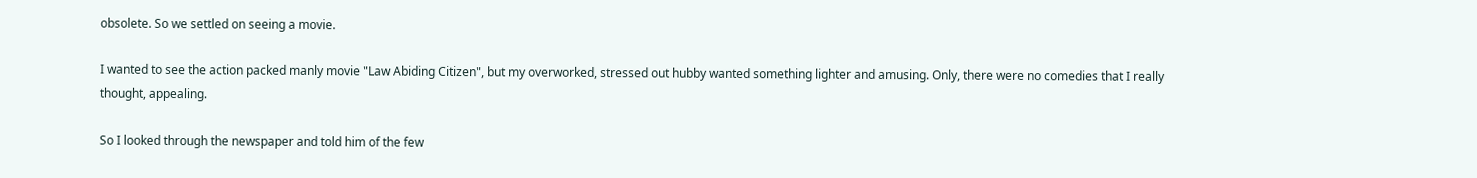obsolete. So we settled on seeing a movie.

I wanted to see the action packed manly movie "Law Abiding Citizen", but my overworked, stressed out hubby wanted something lighter and amusing. Only, there were no comedies that I really thought, appealing.

So I looked through the newspaper and told him of the few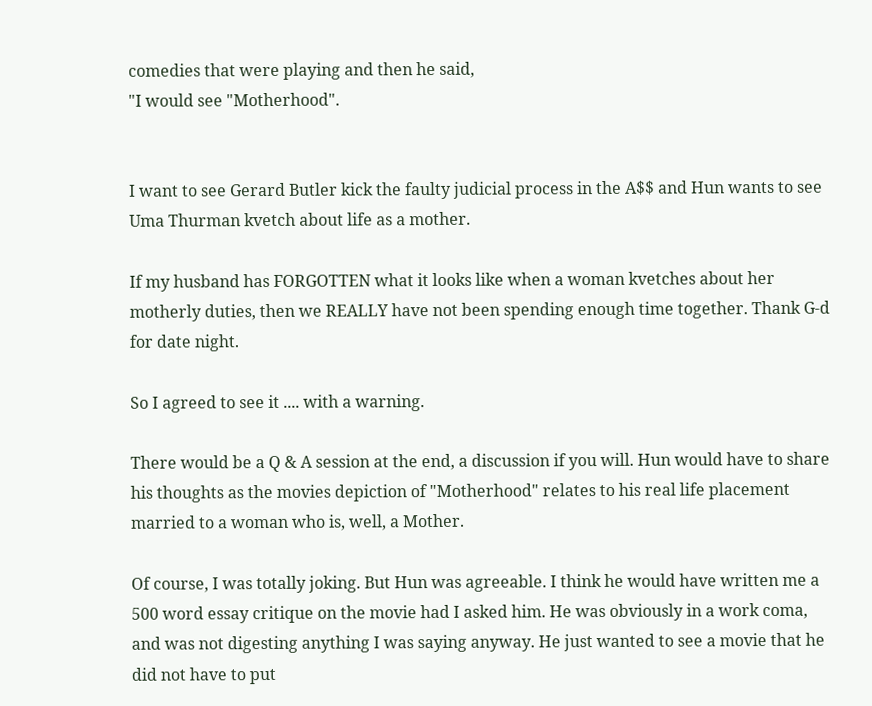comedies that were playing and then he said,
"I would see "Motherhood".


I want to see Gerard Butler kick the faulty judicial process in the A$$ and Hun wants to see Uma Thurman kvetch about life as a mother.

If my husband has FORGOTTEN what it looks like when a woman kvetches about her motherly duties, then we REALLY have not been spending enough time together. Thank G-d for date night.

So I agreed to see it .... with a warning.

There would be a Q & A session at the end, a discussion if you will. Hun would have to share his thoughts as the movies depiction of "Motherhood" relates to his real life placement married to a woman who is, well, a Mother.

Of course, I was totally joking. But Hun was agreeable. I think he would have written me a 500 word essay critique on the movie had I asked him. He was obviously in a work coma, and was not digesting anything I was saying anyway. He just wanted to see a movie that he did not have to put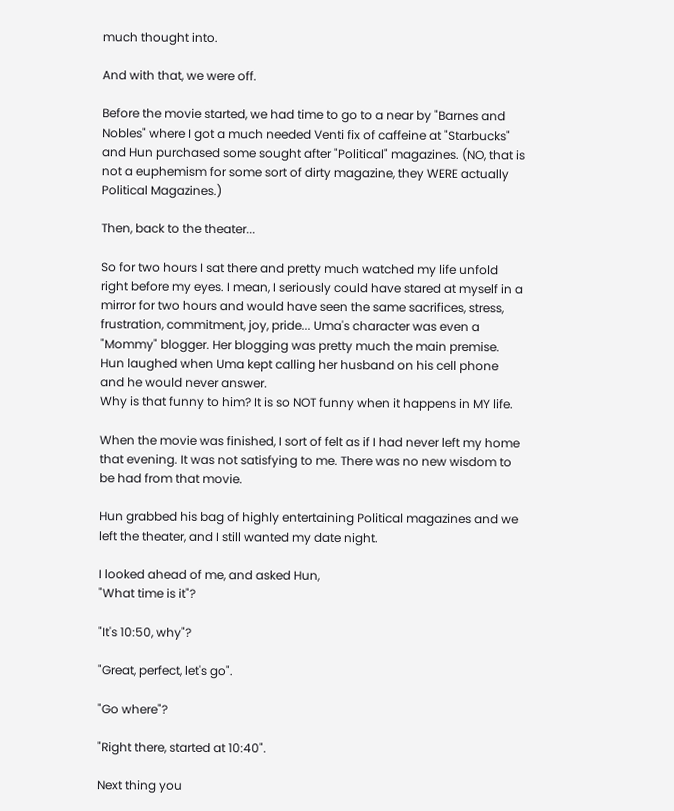much thought into.

And with that, we were off.

Before the movie started, we had time to go to a near by "Barnes and Nobles" where I got a much needed Venti fix of caffeine at "Starbucks" and Hun purchased some sought after "Political" magazines. (NO, that is not a euphemism for some sort of dirty magazine, they WERE actually Political Magazines.)

Then, back to the theater...

So for two hours I sat there and pretty much watched my life unfold right before my eyes. I mean, I seriously could have stared at myself in a mirror for two hours and would have seen the same sacrifices, stress, frustration, commitment, joy, pride... Uma's character was even a "Mommy" blogger. Her blogging was pretty much the main premise. Hun laughed when Uma kept calling her husband on his cell phone and he would never answer.
Why is that funny to him? It is so NOT funny when it happens in MY life.

When the movie was finished, I sort of felt as if I had never left my home that evening. It was not satisfying to me. There was no new wisdom to be had from that movie.

Hun grabbed his bag of highly entertaining Political magazines and we left the theater, and I still wanted my date night.

I looked ahead of me, and asked Hun,
"What time is it"?

"It's 10:50, why"?

"Great, perfect, let's go".

"Go where"?

"Right there, started at 10:40".

Next thing you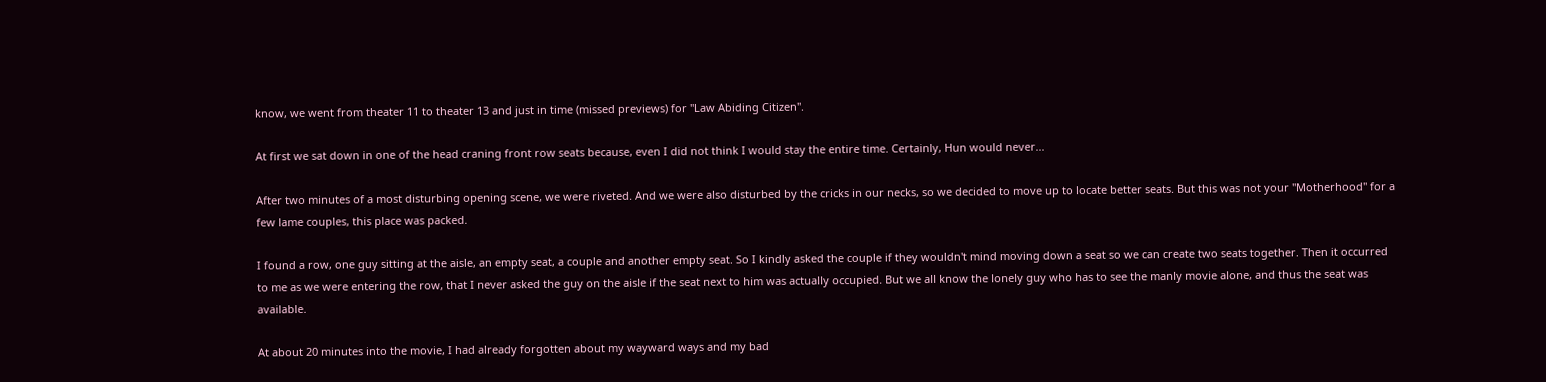know, we went from theater 11 to theater 13 and just in time (missed previews) for "Law Abiding Citizen".

At first we sat down in one of the head craning front row seats because, even I did not think I would stay the entire time. Certainly, Hun would never...

After two minutes of a most disturbing opening scene, we were riveted. And we were also disturbed by the cricks in our necks, so we decided to move up to locate better seats. But this was not your "Motherhood" for a few lame couples, this place was packed.

I found a row, one guy sitting at the aisle, an empty seat, a couple and another empty seat. So I kindly asked the couple if they wouldn't mind moving down a seat so we can create two seats together. Then it occurred to me as we were entering the row, that I never asked the guy on the aisle if the seat next to him was actually occupied. But we all know the lonely guy who has to see the manly movie alone, and thus the seat was available.

At about 20 minutes into the movie, I had already forgotten about my wayward ways and my bad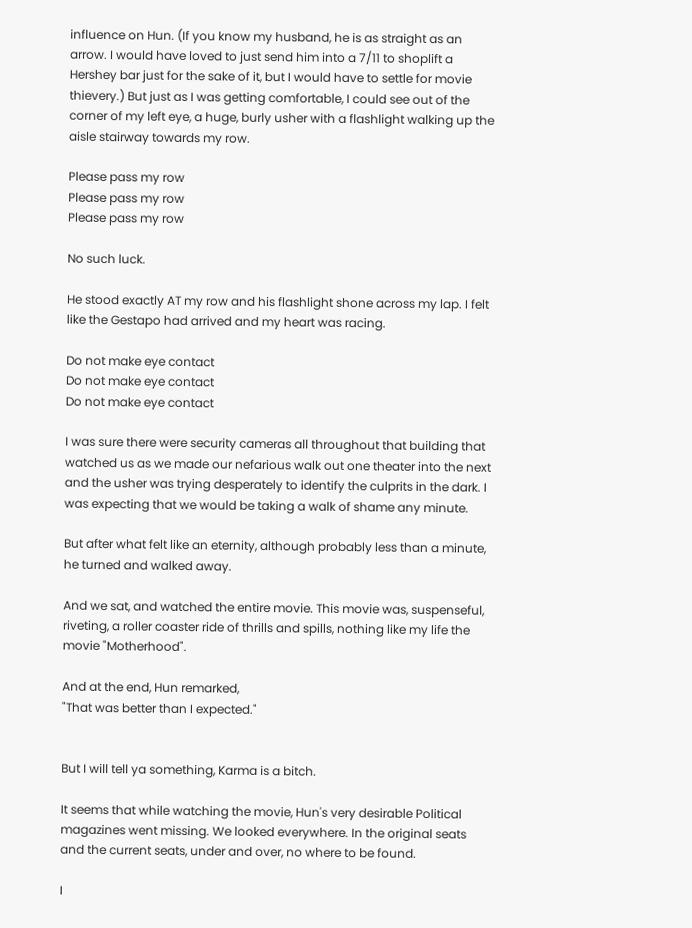influence on Hun. (If you know my husband, he is as straight as an arrow. I would have loved to just send him into a 7/11 to shoplift a Hershey bar just for the sake of it, but I would have to settle for movie thievery.) But just as I was getting comfortable, I could see out of the corner of my left eye, a huge, burly usher with a flashlight walking up the aisle stairway towards my row.

Please pass my row
Please pass my row
Please pass my row

No such luck.

He stood exactly AT my row and his flashlight shone across my lap. I felt like the Gestapo had arrived and my heart was racing.

Do not make eye contact
Do not make eye contact
Do not make eye contact

I was sure there were security cameras all throughout that building that watched us as we made our nefarious walk out one theater into the next and the usher was trying desperately to identify the culprits in the dark. I was expecting that we would be taking a walk of shame any minute.

But after what felt like an eternity, although probably less than a minute, he turned and walked away.

And we sat, and watched the entire movie. This movie was, suspenseful, riveting, a roller coaster ride of thrills and spills, nothing like my life the movie "Motherhood".

And at the end, Hun remarked,
"That was better than I expected."


But I will tell ya something, Karma is a bitch.

It seems that while watching the movie, Hun's very desirable Political magazines went missing. We looked everywhere. In the original seats and the current seats, under and over, no where to be found.

I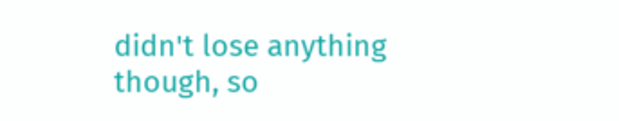didn't lose anything though, so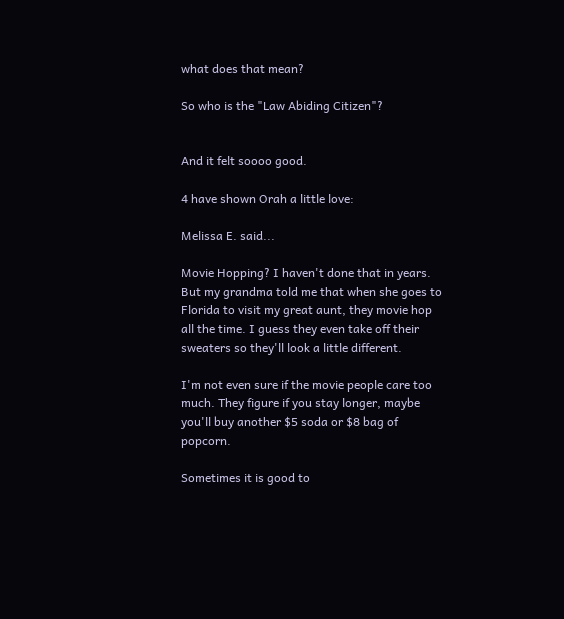what does that mean?

So who is the "Law Abiding Citizen"?


And it felt soooo good.

4 have shown Orah a little love:

Melissa E. said...

Movie Hopping? I haven't done that in years. But my grandma told me that when she goes to Florida to visit my great aunt, they movie hop all the time. I guess they even take off their sweaters so they'll look a little different.

I'm not even sure if the movie people care too much. They figure if you stay longer, maybe you'll buy another $5 soda or $8 bag of popcorn.

Sometimes it is good to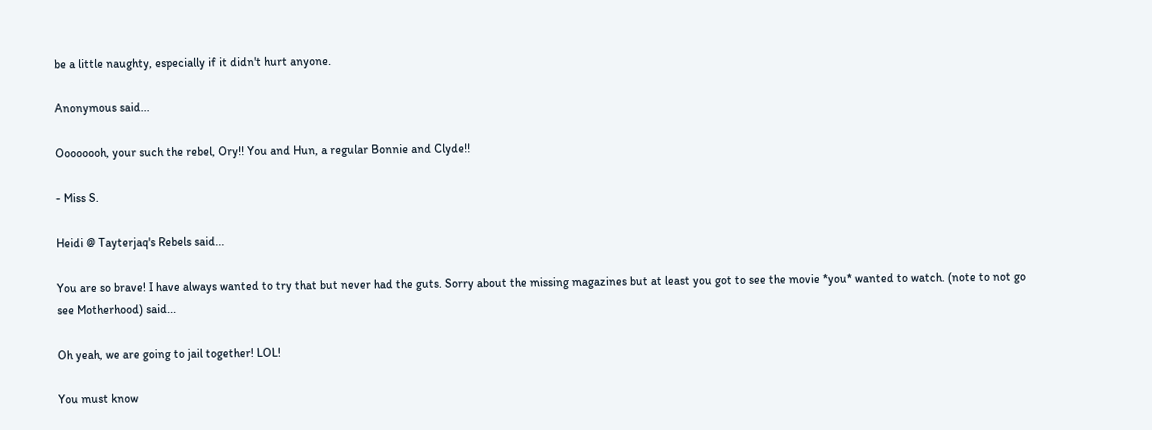be a little naughty, especially if it didn't hurt anyone.

Anonymous said...

Oooooooh, your such the rebel, Ory!! You and Hun, a regular Bonnie and Clyde!!

- Miss S.

Heidi @ Tayterjaq's Rebels said...

You are so brave! I have always wanted to try that but never had the guts. Sorry about the missing magazines but at least you got to see the movie *you* wanted to watch. (note to not go see Motherhood) said...

Oh yeah, we are going to jail together! LOL!

You must know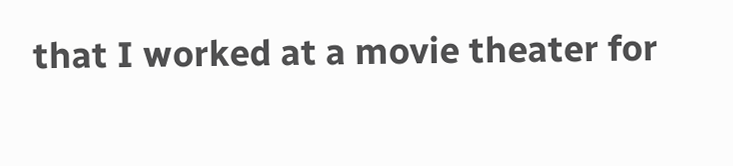that I worked at a movie theater for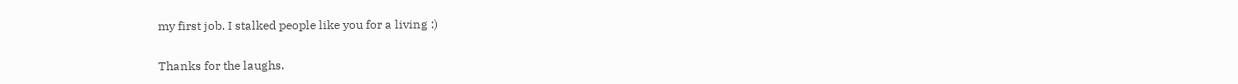my first job. I stalked people like you for a living :)

Thanks for the laughs.